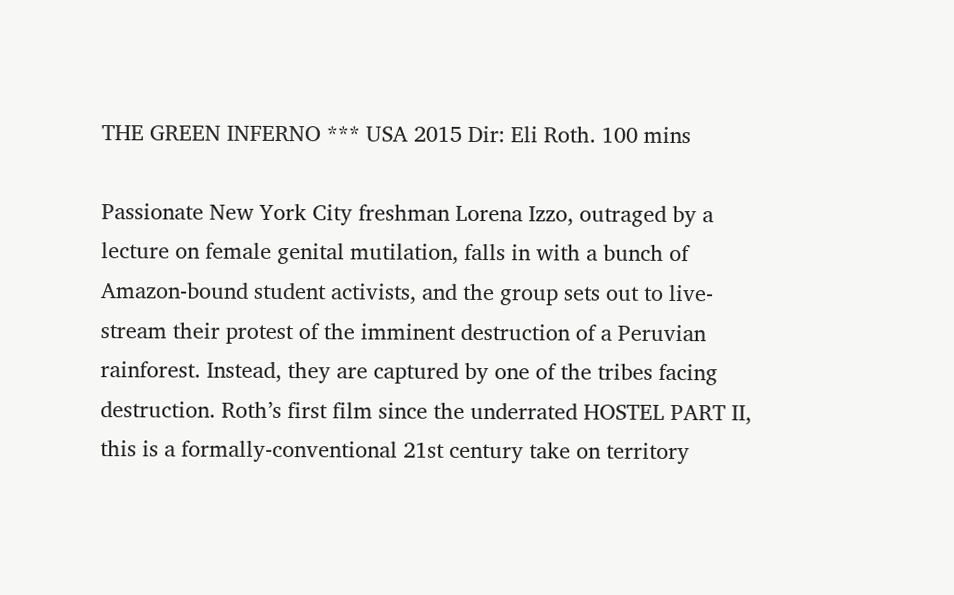THE GREEN INFERNO *** USA 2015 Dir: Eli Roth. 100 mins

Passionate New York City freshman Lorena Izzo, outraged by a lecture on female genital mutilation, falls in with a bunch of Amazon-bound student activists, and the group sets out to live-stream their protest of the imminent destruction of a Peruvian rainforest. Instead, they are captured by one of the tribes facing destruction. Roth’s first film since the underrated HOSTEL PART II, this is a formally-conventional 21st century take on territory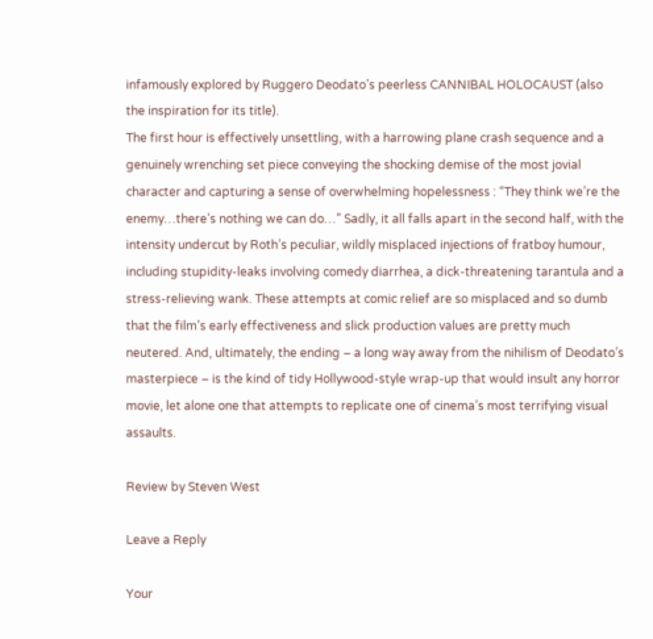infamously explored by Ruggero Deodato’s peerless CANNIBAL HOLOCAUST (also the inspiration for its title).
The first hour is effectively unsettling, with a harrowing plane crash sequence and a genuinely wrenching set piece conveying the shocking demise of the most jovial character and capturing a sense of overwhelming hopelessness : “They think we’re the enemy…there’s nothing we can do…” Sadly, it all falls apart in the second half, with the intensity undercut by Roth’s peculiar, wildly misplaced injections of fratboy humour, including stupidity-leaks involving comedy diarrhea, a dick-threatening tarantula and a stress-relieving wank. These attempts at comic relief are so misplaced and so dumb that the film’s early effectiveness and slick production values are pretty much neutered. And, ultimately, the ending – a long way away from the nihilism of Deodato’s masterpiece – is the kind of tidy Hollywood-style wrap-up that would insult any horror movie, let alone one that attempts to replicate one of cinema’s most terrifying visual assaults.

Review by Steven West

Leave a Reply

Your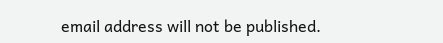email address will not be published.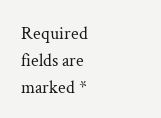Required fields are marked *